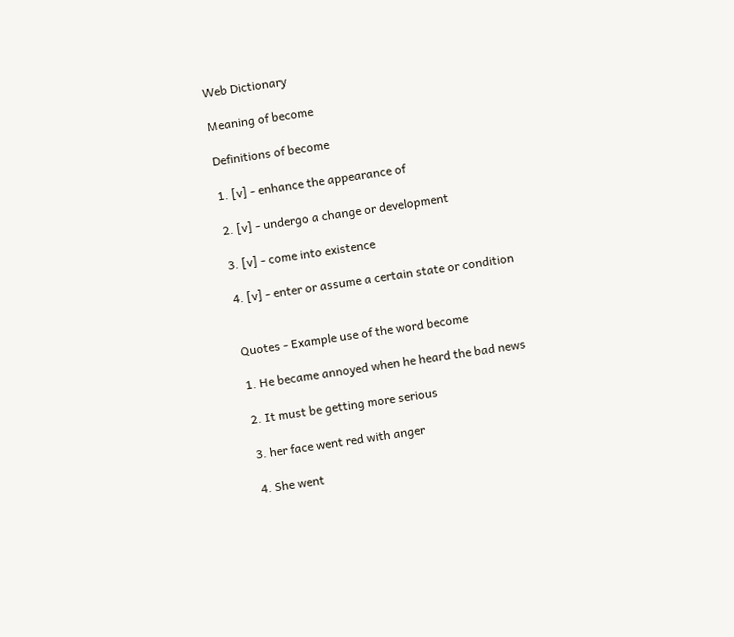Web Dictionary

Meaning of become

Definitions of become

1. [v] - enhance the appearance of

2. [v] - undergo a change or development

3. [v] - come into existence

4. [v] - enter or assume a certain state or condition


Quotes - Example use of the word become

1. He became annoyed when he heard the bad news

2. It must be getting more serious

3. her face went red with anger

4. She went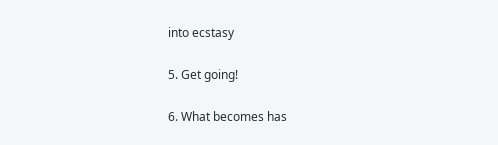into ecstasy

5. Get going!

6. What becomes has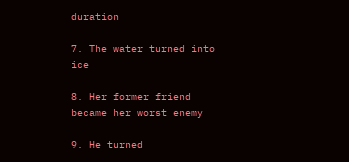duration

7. The water turned into ice

8. Her former friend became her worst enemy

9. He turned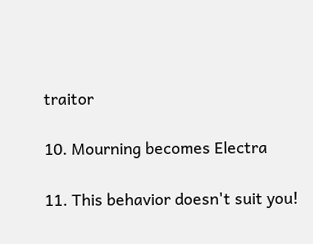traitor

10. Mourning becomes Electra

11. This behavior doesn't suit you!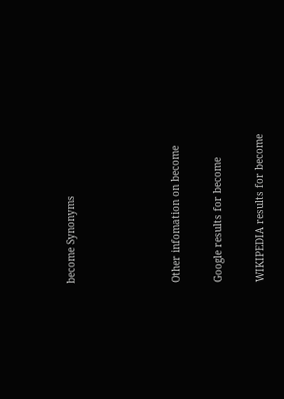become Synonyms




Other infomation on become

Google results for become

WIKIPEDIA results for become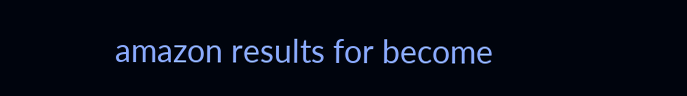amazon results for become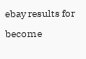ebay results for become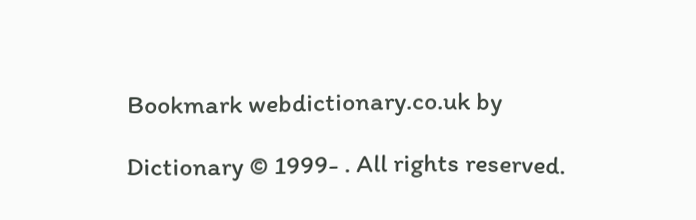Bookmark webdictionary.co.uk by

Dictionary © 1999- . All rights reserved.